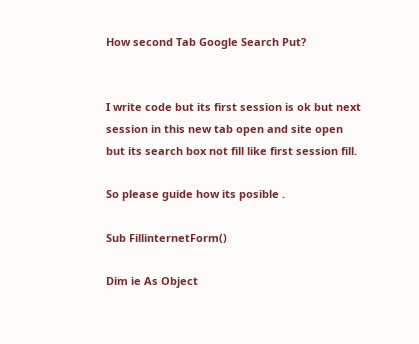How second Tab Google Search Put?


I write code but its first session is ok but next session in this new tab open and site open but its search box not fill like first session fill.

So please guide how its posible .

Sub FillinternetForm()

Dim ie As Object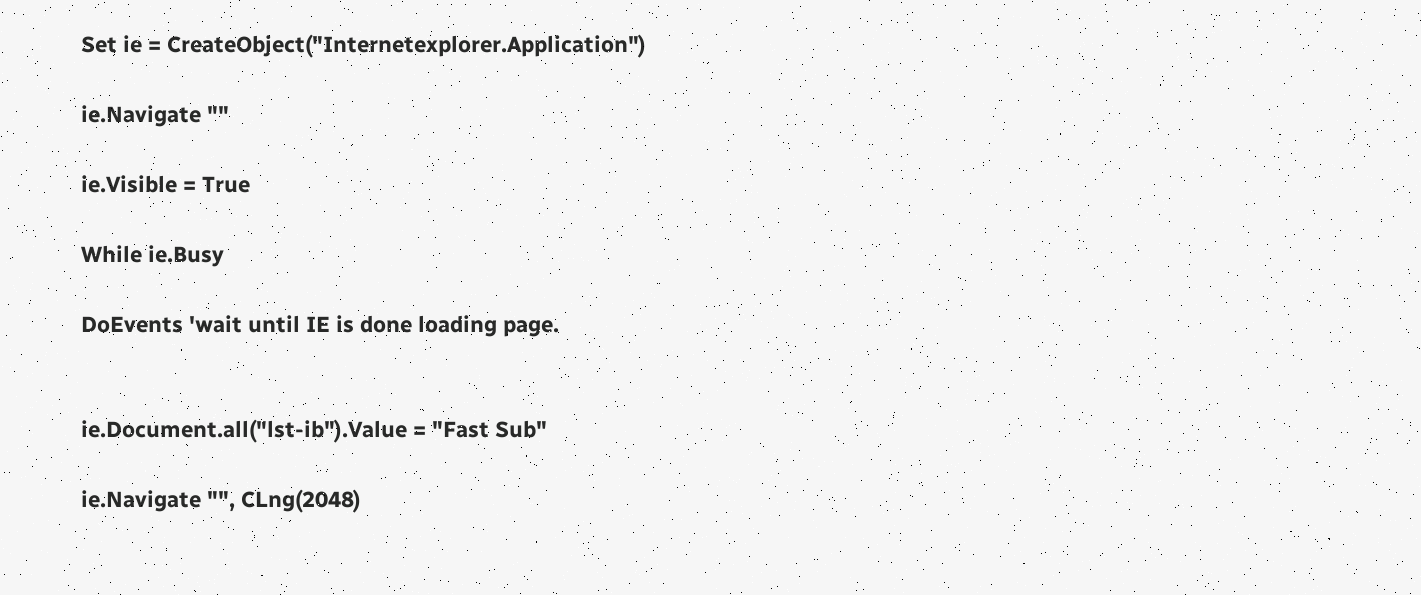Set ie = CreateObject("Internetexplorer.Application")

ie.Navigate ""

ie.Visible = True

While ie.Busy

DoEvents 'wait until IE is done loading page.


ie.Document.all("lst-ib").Value = "Fast Sub"

ie.Navigate "", CLng(2048)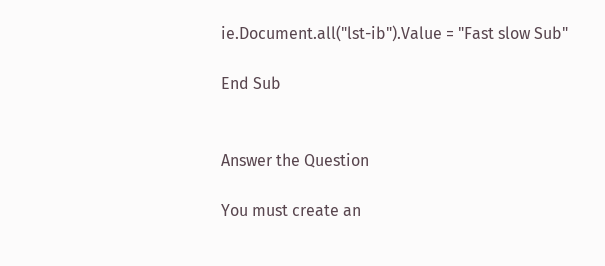ie.Document.all("lst-ib").Value = "Fast slow Sub"

End Sub


Answer the Question

You must create an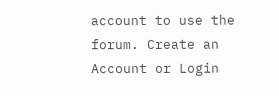account to use the forum. Create an Account or Login